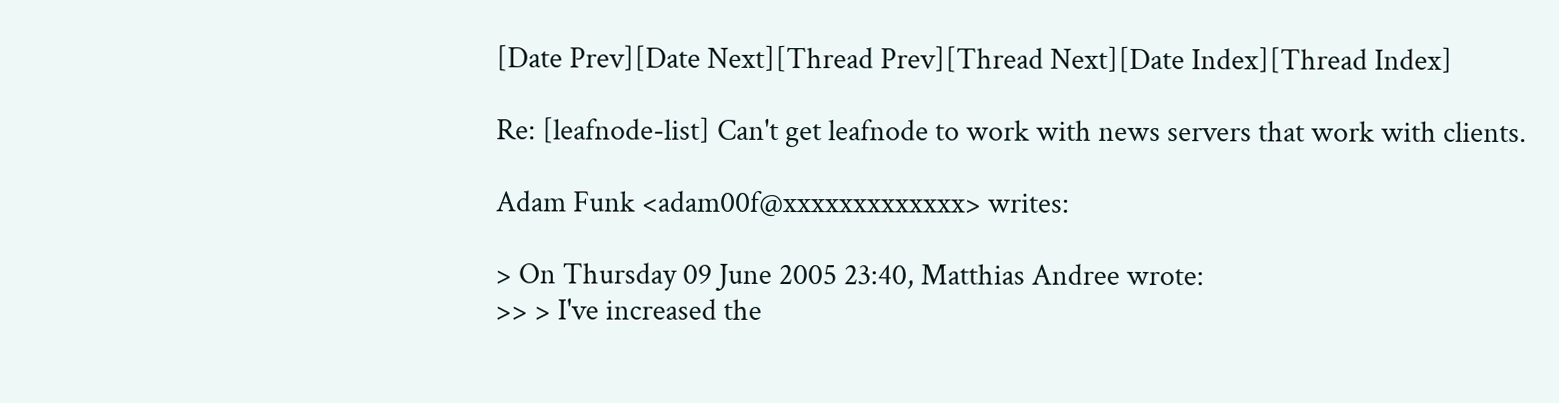[Date Prev][Date Next][Thread Prev][Thread Next][Date Index][Thread Index]

Re: [leafnode-list] Can't get leafnode to work with news servers that work with clients.

Adam Funk <adam00f@xxxxxxxxxxxxx> writes:

> On Thursday 09 June 2005 23:40, Matthias Andree wrote:
>> > I've increased the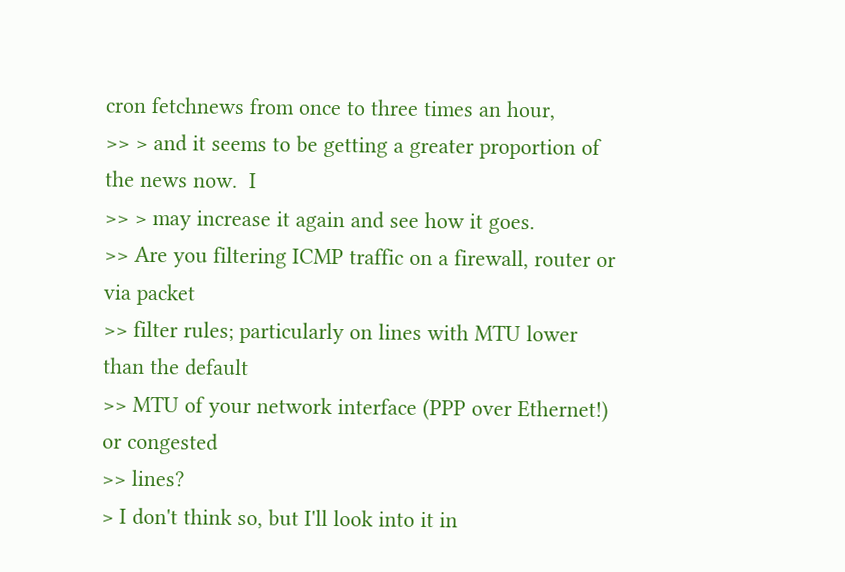cron fetchnews from once to three times an hour,
>> > and it seems to be getting a greater proportion of the news now.  I
>> > may increase it again and see how it goes.
>> Are you filtering ICMP traffic on a firewall, router or via packet
>> filter rules; particularly on lines with MTU lower than the default
>> MTU of your network interface (PPP over Ethernet!) or congested
>> lines?
> I don't think so, but I'll look into it in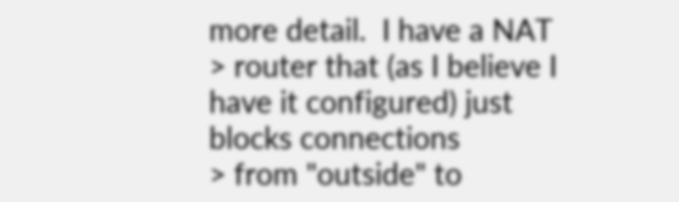more detail.  I have a NAT
> router that (as I believe I have it configured) just blocks connections
> from "outside" to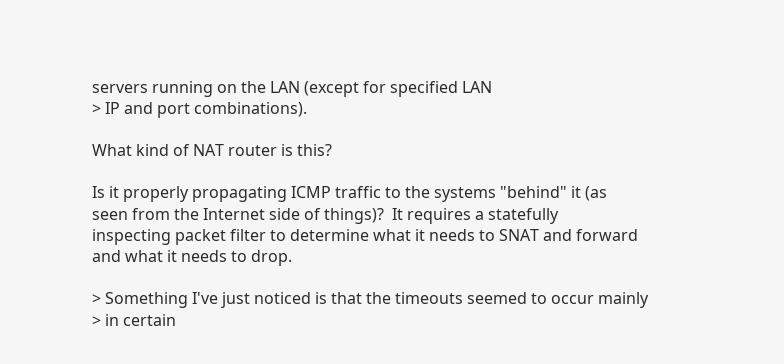servers running on the LAN (except for specified LAN
> IP and port combinations).

What kind of NAT router is this?

Is it properly propagating ICMP traffic to the systems "behind" it (as
seen from the Internet side of things)?  It requires a statefully
inspecting packet filter to determine what it needs to SNAT and forward
and what it needs to drop.

> Something I've just noticed is that the timeouts seemed to occur mainly
> in certain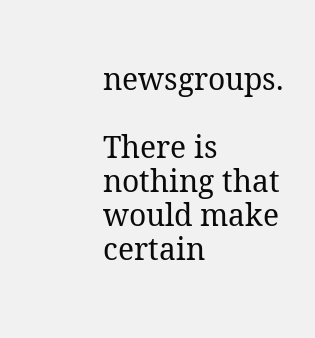newsgroups.

There is nothing that would make certain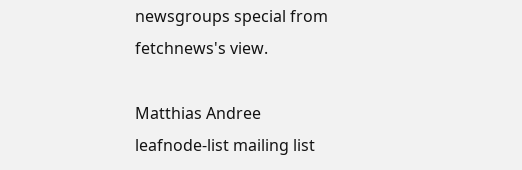newsgroups special from
fetchnews's view.

Matthias Andree
leafnode-list mailing list